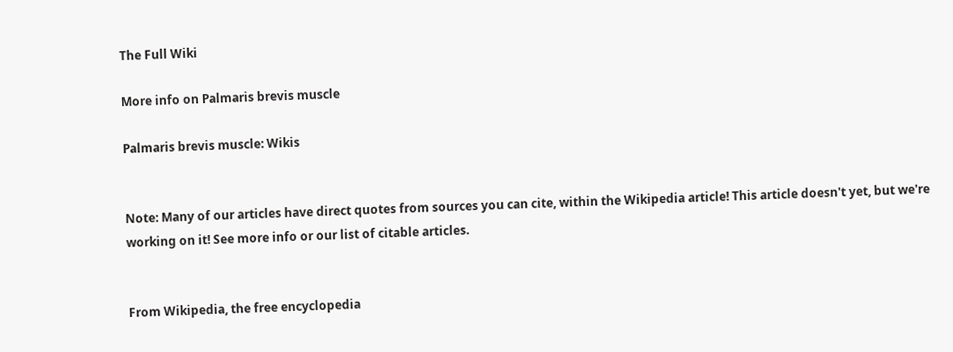The Full Wiki

More info on Palmaris brevis muscle

Palmaris brevis muscle: Wikis


Note: Many of our articles have direct quotes from sources you can cite, within the Wikipedia article! This article doesn't yet, but we're working on it! See more info or our list of citable articles.


From Wikipedia, the free encyclopedia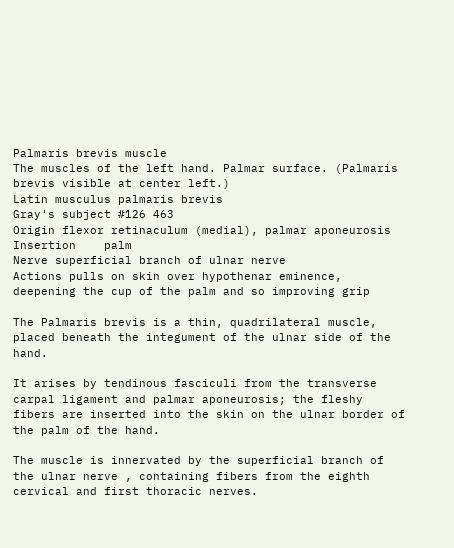Palmaris brevis muscle
The muscles of the left hand. Palmar surface. (Palmaris brevis visible at center left.)
Latin musculus palmaris brevis
Gray's subject #126 463
Origin flexor retinaculum (medial), palmar aponeurosis
Insertion    palm
Nerve superficial branch of ulnar nerve
Actions pulls on skin over hypothenar eminence, deepening the cup of the palm and so improving grip

The Palmaris brevis is a thin, quadrilateral muscle, placed beneath the integument of the ulnar side of the hand.

It arises by tendinous fasciculi from the transverse carpal ligament and palmar aponeurosis; the fleshy fibers are inserted into the skin on the ulnar border of the palm of the hand.

The muscle is innervated by the superficial branch of the ulnar nerve , containing fibers from the eighth cervical and first thoracic nerves.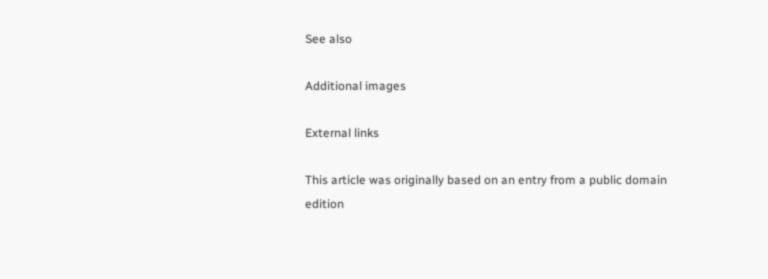See also

Additional images

External links

This article was originally based on an entry from a public domain edition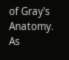of Gray's Anatomy. As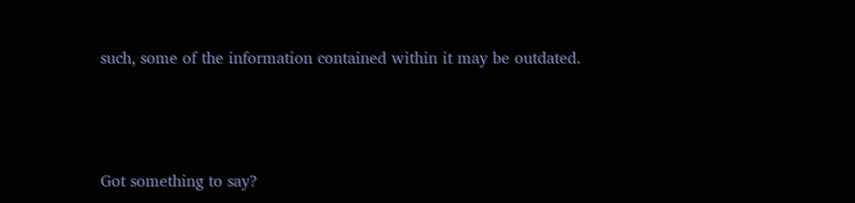such, some of the information contained within it may be outdated.



Got something to say?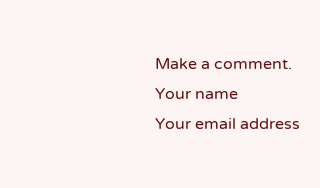Make a comment.
Your name
Your email address